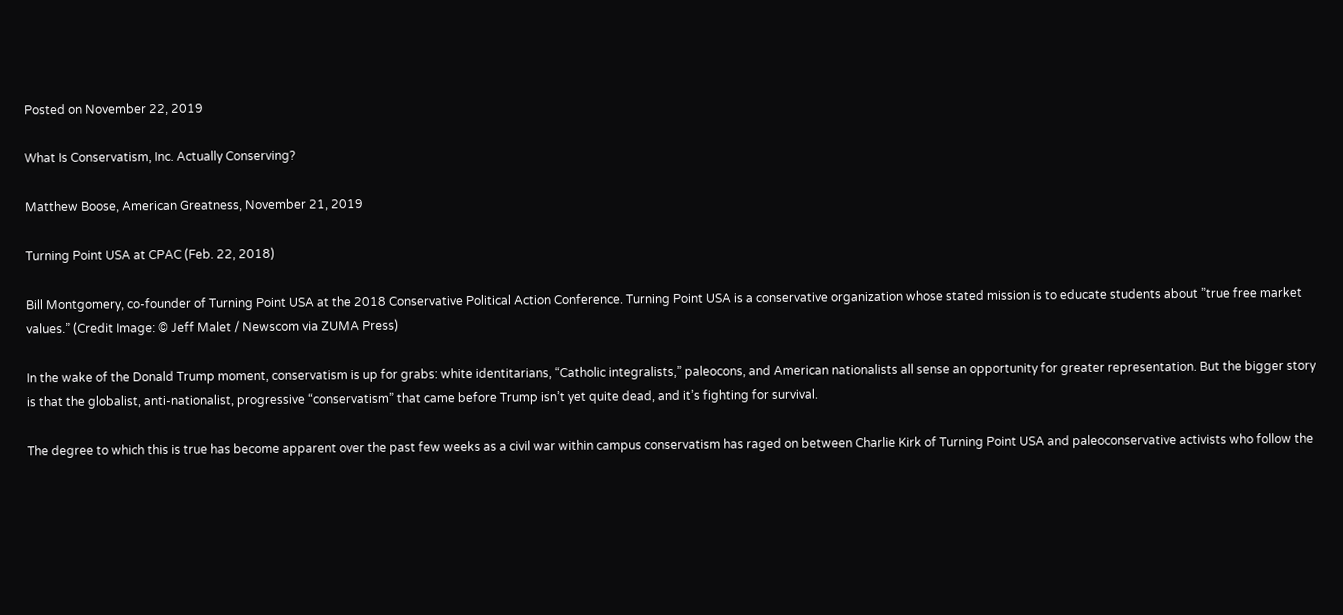Posted on November 22, 2019

What Is Conservatism, Inc. Actually Conserving?

Matthew Boose, American Greatness, November 21, 2019

Turning Point USA at CPAC (Feb. 22, 2018)

Bill Montgomery, co-founder of Turning Point USA at the 2018 Conservative Political Action Conference. Turning Point USA is a conservative organization whose stated mission is to educate students about ”true free market values.” (Credit Image: © Jeff Malet / Newscom via ZUMA Press)

In the wake of the Donald Trump moment, conservatism is up for grabs: white identitarians, “Catholic integralists,” paleocons, and American nationalists all sense an opportunity for greater representation. But the bigger story is that the globalist, anti-nationalist, progressive “conservatism” that came before Trump isn’t yet quite dead, and it’s fighting for survival.

The degree to which this is true has become apparent over the past few weeks as a civil war within campus conservatism has raged on between Charlie Kirk of Turning Point USA and paleoconservative activists who follow the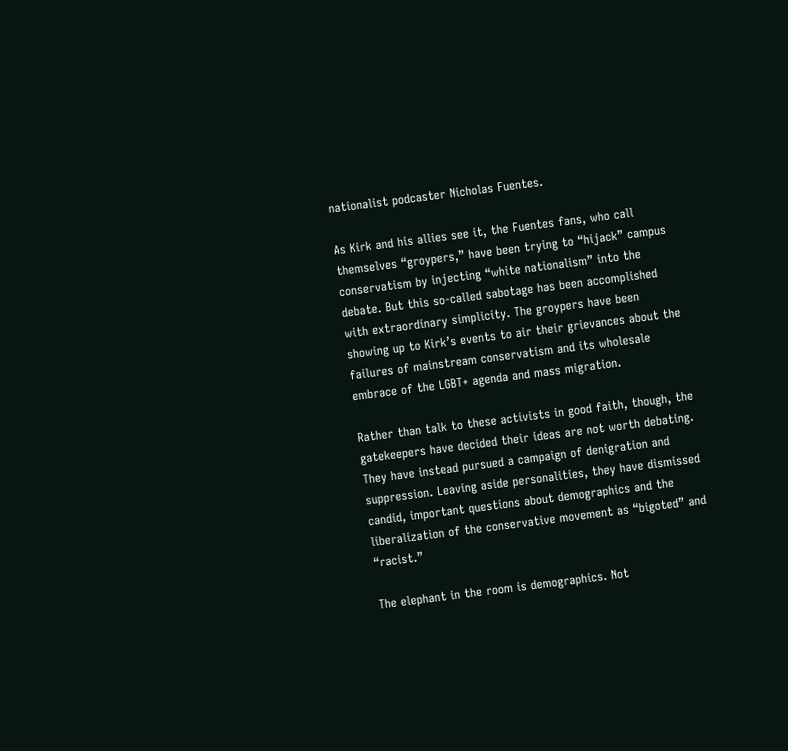nationalist podcaster Nicholas Fuentes.

As Kirk and his allies see it, the Fuentes fans, who call themselves “groypers,” have been trying to “hijack” campus conservatism by injecting “white nationalism” into the debate. But this so-called sabotage has been accomplished with extraordinary simplicity. The groypers have been showing up to Kirk’s events to air their grievances about the failures of mainstream conservatism and its wholesale embrace of the LGBT+ agenda and mass migration.

Rather than talk to these activists in good faith, though, the gatekeepers have decided their ideas are not worth debating. They have instead pursued a campaign of denigration and suppression. Leaving aside personalities, they have dismissed candid, important questions about demographics and the liberalization of the conservative movement as “bigoted” and “racist.”

The elephant in the room is demographics. Not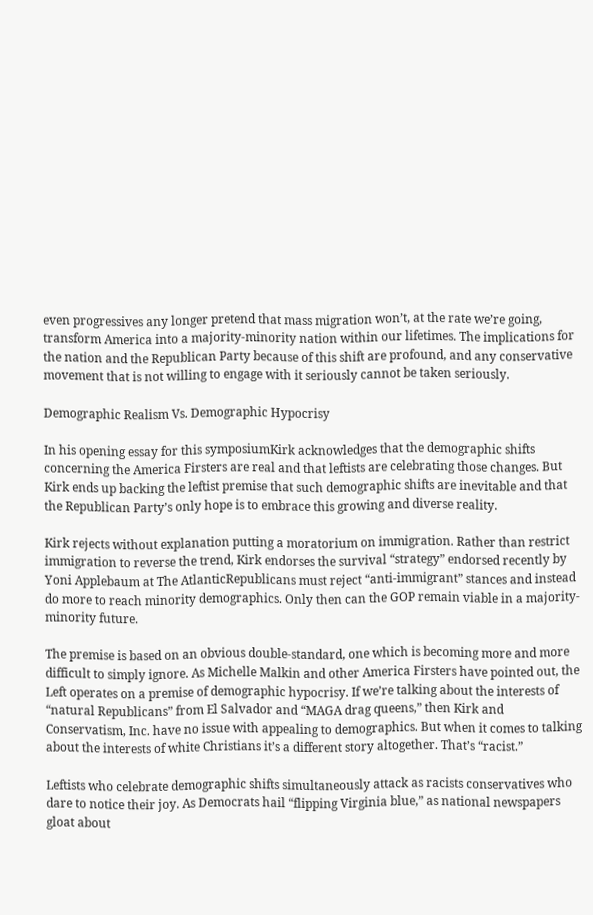even progressives any longer pretend that mass migration won’t, at the rate we’re going, transform America into a majority-minority nation within our lifetimes. The implications for the nation and the Republican Party because of this shift are profound, and any conservative movement that is not willing to engage with it seriously cannot be taken seriously.

Demographic Realism Vs. Demographic Hypocrisy

In his opening essay for this symposiumKirk acknowledges that the demographic shifts concerning the America Firsters are real and that leftists are celebrating those changes. But Kirk ends up backing the leftist premise that such demographic shifts are inevitable and that the Republican Party’s only hope is to embrace this growing and diverse reality.

Kirk rejects without explanation putting a moratorium on immigration. Rather than restrict immigration to reverse the trend, Kirk endorses the survival “strategy” endorsed recently by Yoni Applebaum at The AtlanticRepublicans must reject “anti-immigrant” stances and instead do more to reach minority demographics. Only then can the GOP remain viable in a majority-minority future.

The premise is based on an obvious double-standard, one which is becoming more and more difficult to simply ignore. As Michelle Malkin and other America Firsters have pointed out, the Left operates on a premise of demographic hypocrisy. If we’re talking about the interests of “natural Republicans” from El Salvador and “MAGA drag queens,” then Kirk and Conservatism, Inc. have no issue with appealing to demographics. But when it comes to talking about the interests of white Christians it’s a different story altogether. That’s “racist.”

Leftists who celebrate demographic shifts simultaneously attack as racists conservatives who dare to notice their joy. As Democrats hail “flipping Virginia blue,” as national newspapers gloat about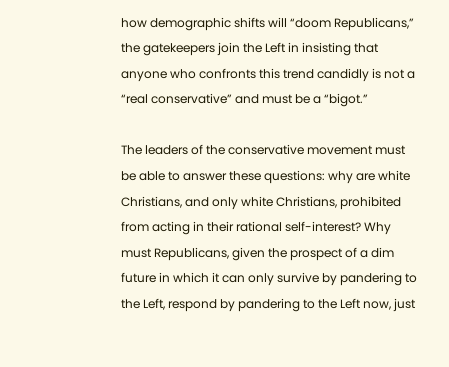how demographic shifts will “doom Republicans,” the gatekeepers join the Left in insisting that anyone who confronts this trend candidly is not a “real conservative” and must be a “bigot.”

The leaders of the conservative movement must be able to answer these questions: why are white Christians, and only white Christians, prohibited from acting in their rational self-interest? Why must Republicans, given the prospect of a dim future in which it can only survive by pandering to the Left, respond by pandering to the Left now, just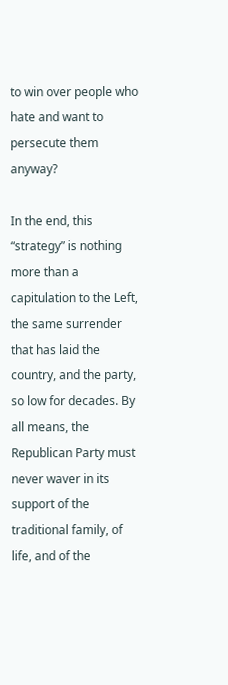to win over people who hate and want to persecute them anyway?

In the end, this “strategy” is nothing more than a capitulation to the Left, the same surrender that has laid the country, and the party, so low for decades. By all means, the Republican Party must never waver in its support of the traditional family, of life, and of the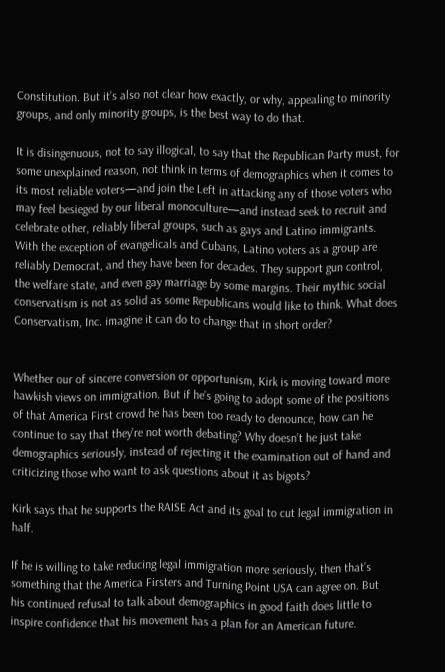Constitution. But it’s also not clear how exactly, or why, appealing to minority groups, and only minority groups, is the best way to do that.

It is disingenuous, not to say illogical, to say that the Republican Party must, for some unexplained reason, not think in terms of demographics when it comes to its most reliable voters—and join the Left in attacking any of those voters who may feel besieged by our liberal monoculture—and instead seek to recruit and celebrate other, reliably liberal groups, such as gays and Latino immigrants. With the exception of evangelicals and Cubans, Latino voters as a group are reliably Democrat, and they have been for decades. They support gun control, the welfare state, and even gay marriage by some margins. Their mythic social conservatism is not as solid as some Republicans would like to think. What does Conservatism, Inc. imagine it can do to change that in short order?


Whether our of sincere conversion or opportunism, Kirk is moving toward more hawkish views on immigration. But if he’s going to adopt some of the positions of that America First crowd he has been too ready to denounce, how can he continue to say that they’re not worth debating? Why doesn’t he just take demographics seriously, instead of rejecting it the examination out of hand and criticizing those who want to ask questions about it as bigots?

Kirk says that he supports the RAISE Act and its goal to cut legal immigration in half.

If he is willing to take reducing legal immigration more seriously, then that’s something that the America Firsters and Turning Point USA can agree on. But his continued refusal to talk about demographics in good faith does little to inspire confidence that his movement has a plan for an American future.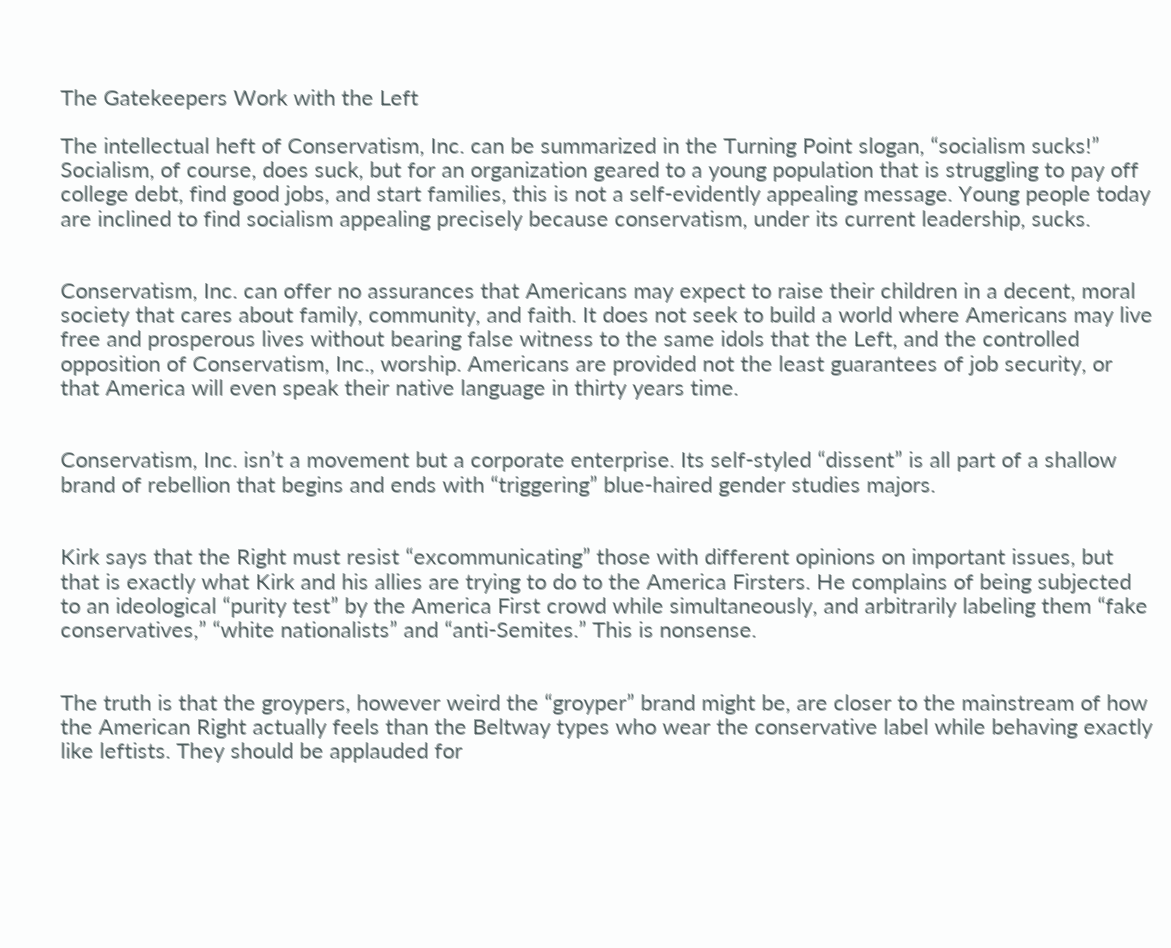The Gatekeepers Work with the Left

The intellectual heft of Conservatism, Inc. can be summarized in the Turning Point slogan, “socialism sucks!” Socialism, of course, does suck, but for an organization geared to a young population that is struggling to pay off college debt, find good jobs, and start families, this is not a self-evidently appealing message. Young people today are inclined to find socialism appealing precisely because conservatism, under its current leadership, sucks.


Conservatism, Inc. can offer no assurances that Americans may expect to raise their children in a decent, moral society that cares about family, community, and faith. It does not seek to build a world where Americans may live free and prosperous lives without bearing false witness to the same idols that the Left, and the controlled opposition of Conservatism, Inc., worship. Americans are provided not the least guarantees of job security, or that America will even speak their native language in thirty years time.


Conservatism, Inc. isn’t a movement but a corporate enterprise. Its self-styled “dissent” is all part of a shallow brand of rebellion that begins and ends with “triggering” blue-haired gender studies majors.


Kirk says that the Right must resist “excommunicating” those with different opinions on important issues, but that is exactly what Kirk and his allies are trying to do to the America Firsters. He complains of being subjected to an ideological “purity test” by the America First crowd while simultaneously, and arbitrarily labeling them “fake conservatives,” “white nationalists” and “anti-Semites.” This is nonsense.


The truth is that the groypers, however weird the “groyper” brand might be, are closer to the mainstream of how the American Right actually feels than the Beltway types who wear the conservative label while behaving exactly like leftists. They should be applauded for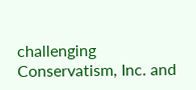challenging Conservatism, Inc. and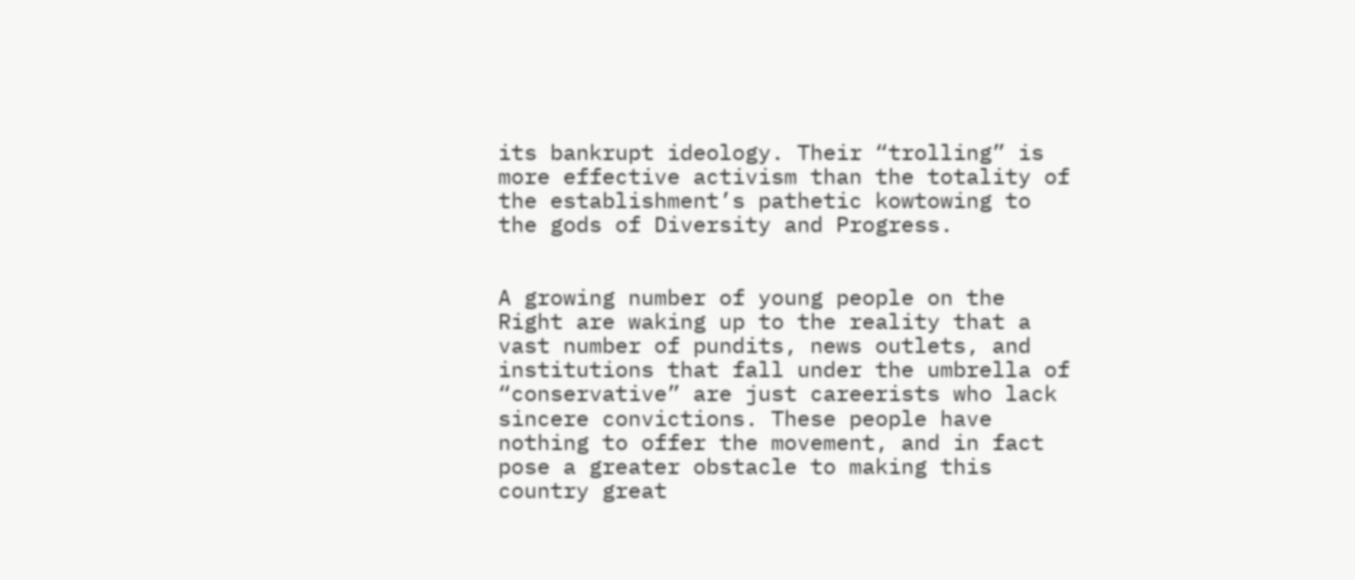its bankrupt ideology. Their “trolling” is more effective activism than the totality of the establishment’s pathetic kowtowing to the gods of Diversity and Progress.


A growing number of young people on the Right are waking up to the reality that a vast number of pundits, news outlets, and institutions that fall under the umbrella of “conservative” are just careerists who lack sincere convictions. These people have nothing to offer the movement, and in fact pose a greater obstacle to making this country great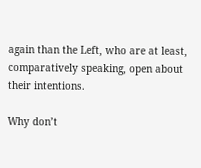again than the Left, who are at least, comparatively speaking, open about their intentions.

Why don’t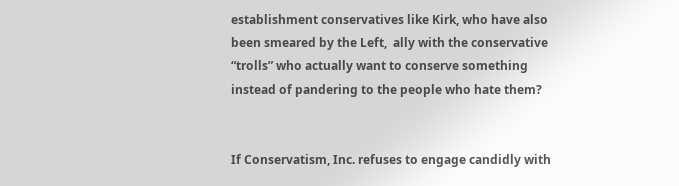establishment conservatives like Kirk, who have also been smeared by the Left,  ally with the conservative “trolls” who actually want to conserve something instead of pandering to the people who hate them?


If Conservatism, Inc. refuses to engage candidly with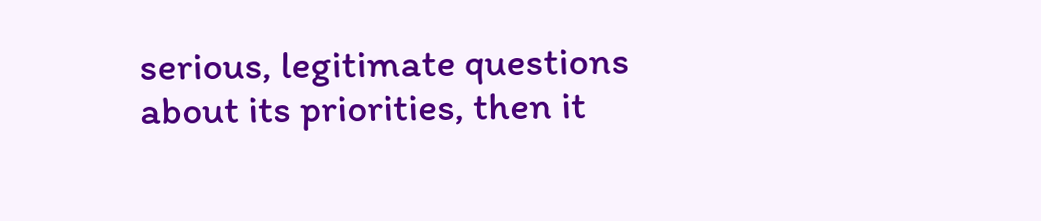serious, legitimate questions about its priorities, then it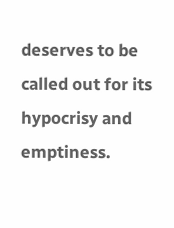deserves to be called out for its hypocrisy and emptiness.